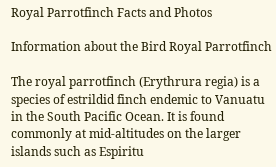Royal Parrotfinch Facts and Photos

Information about the Bird Royal Parrotfinch

The royal parrotfinch (Erythrura regia) is a species of estrildid finch endemic to Vanuatu in the South Pacific Ocean. It is found commonly at mid-altitudes on the larger islands such as Espiritu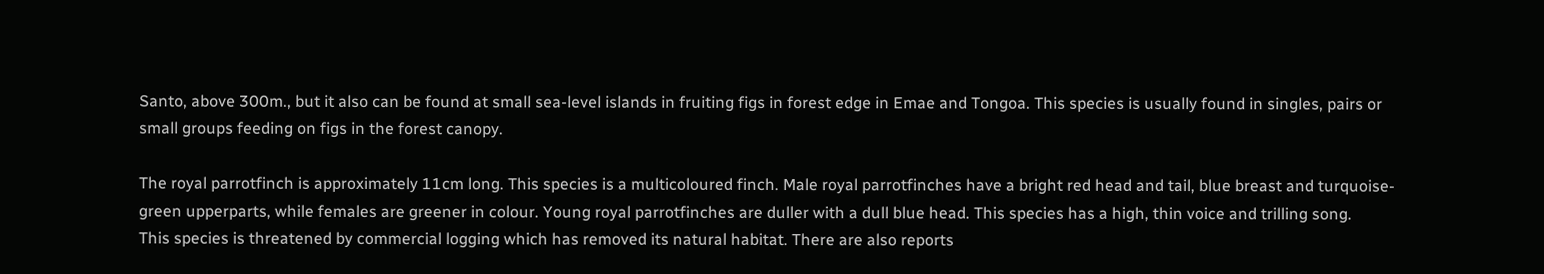Santo, above 300m., but it also can be found at small sea-level islands in fruiting figs in forest edge in Emae and Tongoa. This species is usually found in singles, pairs or small groups feeding on figs in the forest canopy.

The royal parrotfinch is approximately 11cm long. This species is a multicoloured finch. Male royal parrotfinches have a bright red head and tail, blue breast and turquoise-green upperparts, while females are greener in colour. Young royal parrotfinches are duller with a dull blue head. This species has a high, thin voice and trilling song.
This species is threatened by commercial logging which has removed its natural habitat. There are also reports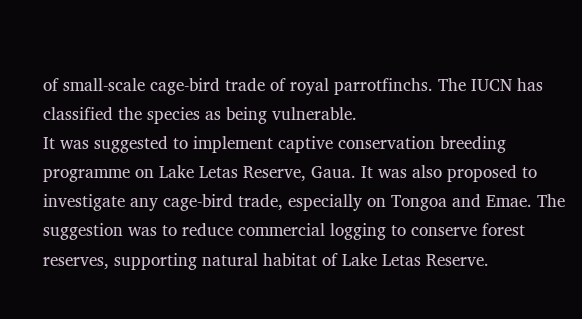of small-scale cage-bird trade of royal parrotfinchs. The IUCN has classified the species as being vulnerable.
It was suggested to implement captive conservation breeding programme on Lake Letas Reserve, Gaua. It was also proposed to investigate any cage-bird trade, especially on Tongoa and Emae. The suggestion was to reduce commercial logging to conserve forest reserves, supporting natural habitat of Lake Letas Reserve.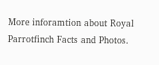More inforamtion about Royal Parrotfinch Facts and Photos.